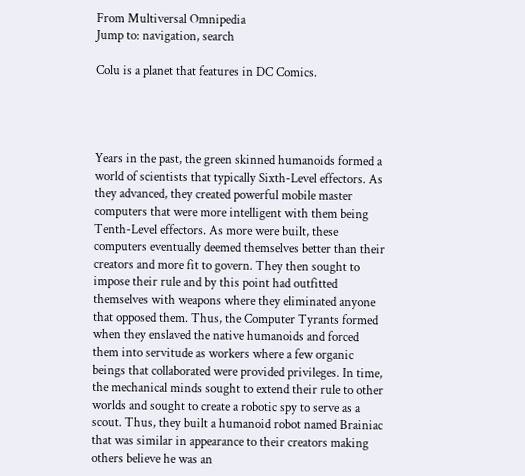From Multiversal Omnipedia
Jump to: navigation, search

Colu is a planet that features in DC Comics.




Years in the past, the green skinned humanoids formed a world of scientists that typically Sixth-Level effectors. As they advanced, they created powerful mobile master computers that were more intelligent with them being Tenth-Level effectors. As more were built, these computers eventually deemed themselves better than their creators and more fit to govern. They then sought to impose their rule and by this point had outfitted themselves with weapons where they eliminated anyone that opposed them. Thus, the Computer Tyrants formed when they enslaved the native humanoids and forced them into servitude as workers where a few organic beings that collaborated were provided privileges. In time, the mechanical minds sought to extend their rule to other worlds and sought to create a robotic spy to serve as a scout. Thus, they built a humanoid robot named Brainiac that was similar in appearance to their creators making others believe he was an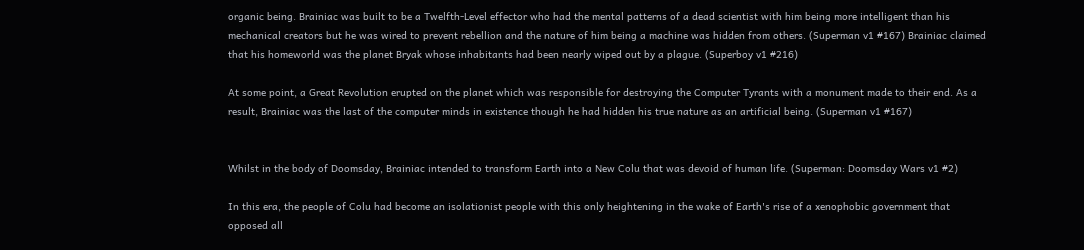organic being. Brainiac was built to be a Twelfth-Level effector who had the mental patterns of a dead scientist with him being more intelligent than his mechanical creators but he was wired to prevent rebellion and the nature of him being a machine was hidden from others. (Superman v1 #167) Brainiac claimed that his homeworld was the planet Bryak whose inhabitants had been nearly wiped out by a plague. (Superboy v1 #216)

At some point, a Great Revolution erupted on the planet which was responsible for destroying the Computer Tyrants with a monument made to their end. As a result, Brainiac was the last of the computer minds in existence though he had hidden his true nature as an artificial being. (Superman v1 #167)


Whilst in the body of Doomsday, Brainiac intended to transform Earth into a New Colu that was devoid of human life. (Superman: Doomsday Wars v1 #2)

In this era, the people of Colu had become an isolationist people with this only heightening in the wake of Earth's rise of a xenophobic government that opposed all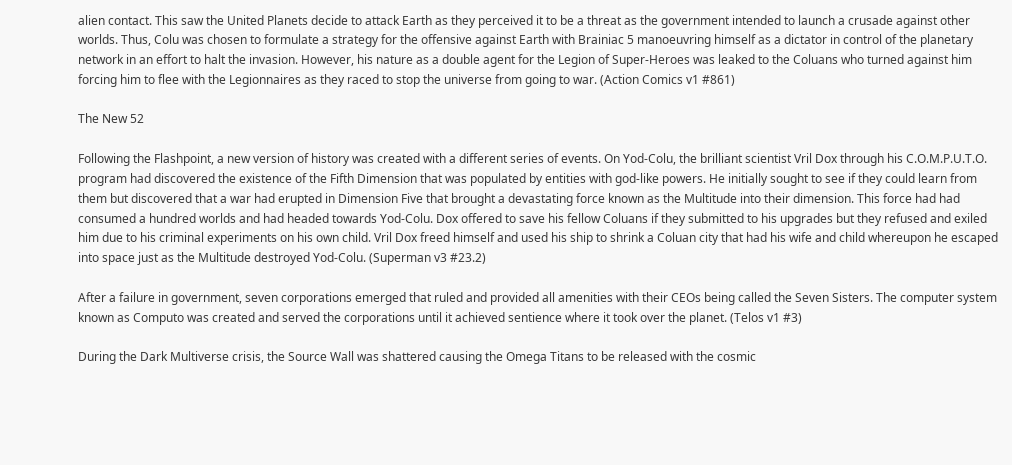alien contact. This saw the United Planets decide to attack Earth as they perceived it to be a threat as the government intended to launch a crusade against other worlds. Thus, Colu was chosen to formulate a strategy for the offensive against Earth with Brainiac 5 manoeuvring himself as a dictator in control of the planetary network in an effort to halt the invasion. However, his nature as a double agent for the Legion of Super-Heroes was leaked to the Coluans who turned against him forcing him to flee with the Legionnaires as they raced to stop the universe from going to war. (Action Comics v1 #861)

The New 52

Following the Flashpoint, a new version of history was created with a different series of events. On Yod-Colu, the brilliant scientist Vril Dox through his C.O.M.P.U.T.O. program had discovered the existence of the Fifth Dimension that was populated by entities with god-like powers. He initially sought to see if they could learn from them but discovered that a war had erupted in Dimension Five that brought a devastating force known as the Multitude into their dimension. This force had had consumed a hundred worlds and had headed towards Yod-Colu. Dox offered to save his fellow Coluans if they submitted to his upgrades but they refused and exiled him due to his criminal experiments on his own child. Vril Dox freed himself and used his ship to shrink a Coluan city that had his wife and child whereupon he escaped into space just as the Multitude destroyed Yod-Colu. (Superman v3 #23.2)

After a failure in government, seven corporations emerged that ruled and provided all amenities with their CEOs being called the Seven Sisters. The computer system known as Computo was created and served the corporations until it achieved sentience where it took over the planet. (Telos v1 #3)

During the Dark Multiverse crisis, the Source Wall was shattered causing the Omega Titans to be released with the cosmic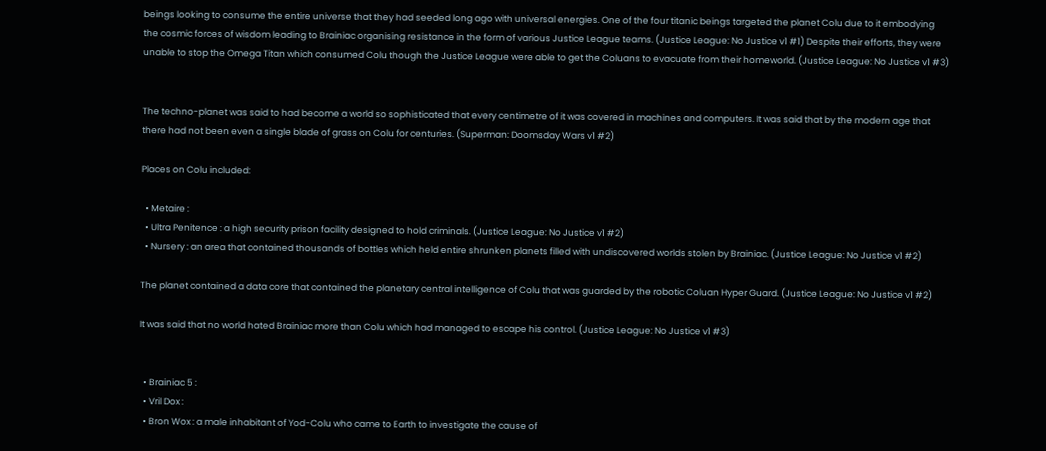beings looking to consume the entire universe that they had seeded long ago with universal energies. One of the four titanic beings targeted the planet Colu due to it embodying the cosmic forces of wisdom leading to Brainiac organising resistance in the form of various Justice League teams. (Justice League: No Justice v1 #1) Despite their efforts, they were unable to stop the Omega Titan which consumed Colu though the Justice League were able to get the Coluans to evacuate from their homeworld. (Justice League: No Justice v1 #3)


The techno-planet was said to had become a world so sophisticated that every centimetre of it was covered in machines and computers. It was said that by the modern age that there had not been even a single blade of grass on Colu for centuries. (Superman: Doomsday Wars v1 #2)

Places on Colu included:

  • Metaire :
  • Ultra Penitence : a high security prison facility designed to hold criminals. (Justice League: No Justice v1 #2)
  • Nursery : an area that contained thousands of bottles which held entire shrunken planets filled with undiscovered worlds stolen by Brainiac. (Justice League: No Justice v1 #2)

The planet contained a data core that contained the planetary central intelligence of Colu that was guarded by the robotic Coluan Hyper Guard. (Justice League: No Justice v1 #2)

It was said that no world hated Brainiac more than Colu which had managed to escape his control. (Justice League: No Justice v1 #3)


  • Brainiac 5 :
  • Vril Dox :
  • Bron Wox : a male inhabitant of Yod-Colu who came to Earth to investigate the cause of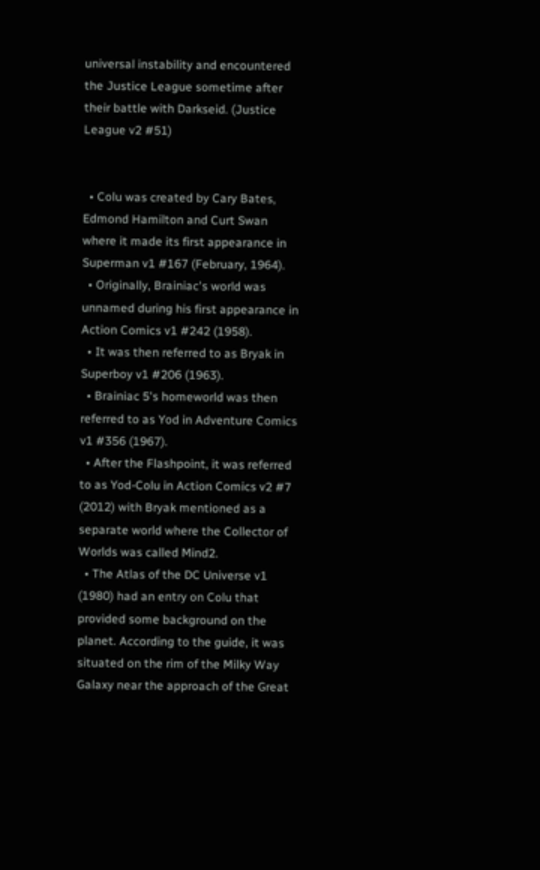universal instability and encountered the Justice League sometime after their battle with Darkseid. (Justice League v2 #51)


  • Colu was created by Cary Bates, Edmond Hamilton and Curt Swan where it made its first appearance in Superman v1 #167 (February, 1964).
  • Originally, Brainiac's world was unnamed during his first appearance in Action Comics v1 #242 (1958).
  • It was then referred to as Bryak in Superboy v1 #206 (1963).
  • Brainiac 5's homeworld was then referred to as Yod in Adventure Comics v1 #356 (1967).
  • After the Flashpoint, it was referred to as Yod-Colu in Action Comics v2 #7 (2012) with Bryak mentioned as a separate world where the Collector of Worlds was called Mind2.
  • The Atlas of the DC Universe v1 (1980) had an entry on Colu that provided some background on the planet. According to the guide, it was situated on the rim of the Milky Way Galaxy near the approach of the Great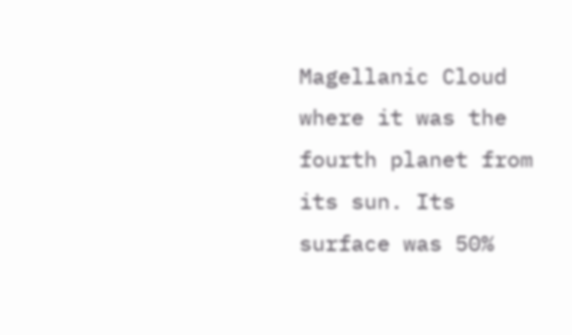Magellanic Cloud where it was the fourth planet from its sun. Its surface was 50%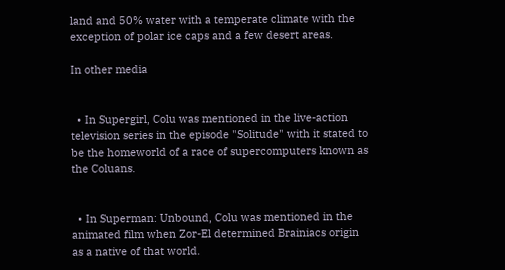land and 50% water with a temperate climate with the exception of polar ice caps and a few desert areas.

In other media


  • In Supergirl, Colu was mentioned in the live-action television series in the episode "Solitude" with it stated to be the homeworld of a race of supercomputers known as the Coluans.


  • In Superman: Unbound, Colu was mentioned in the animated film when Zor-El determined Brainiacs origin as a native of that world.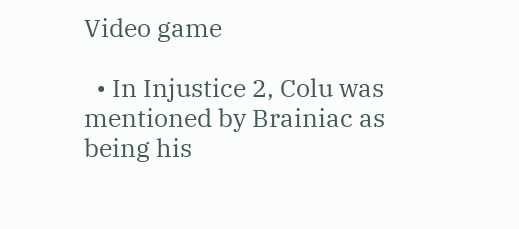Video game

  • In Injustice 2, Colu was mentioned by Brainiac as being his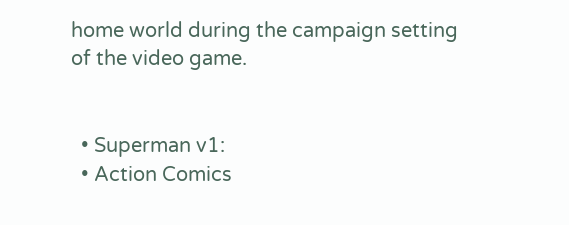home world during the campaign setting of the video game.


  • Superman v1:
  • Action Comics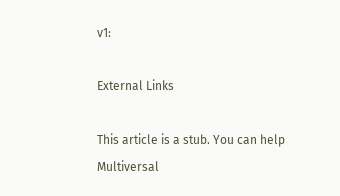v1:

External Links

This article is a stub. You can help Multiversal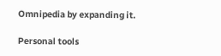Omnipedia by expanding it.

Personal tools